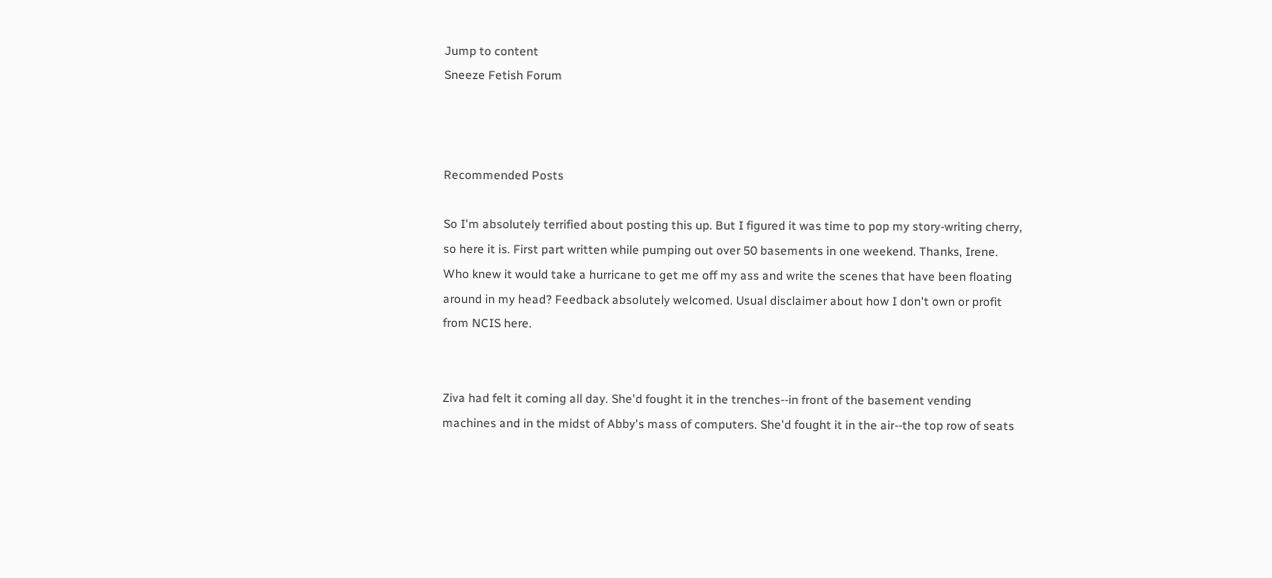Jump to content
Sneeze Fetish Forum



Recommended Posts

So I'm absolutely terrified about posting this up. But I figured it was time to pop my story-writing cherry, so here it is. First part written while pumping out over 50 basements in one weekend. Thanks, Irene. Who knew it would take a hurricane to get me off my ass and write the scenes that have been floating around in my head? Feedback absolutely welcomed. Usual disclaimer about how I don't own or profit from NCIS here.


Ziva had felt it coming all day. She'd fought it in the trenches--in front of the basement vending machines and in the midst of Abby's mass of computers. She'd fought it in the air--the top row of seats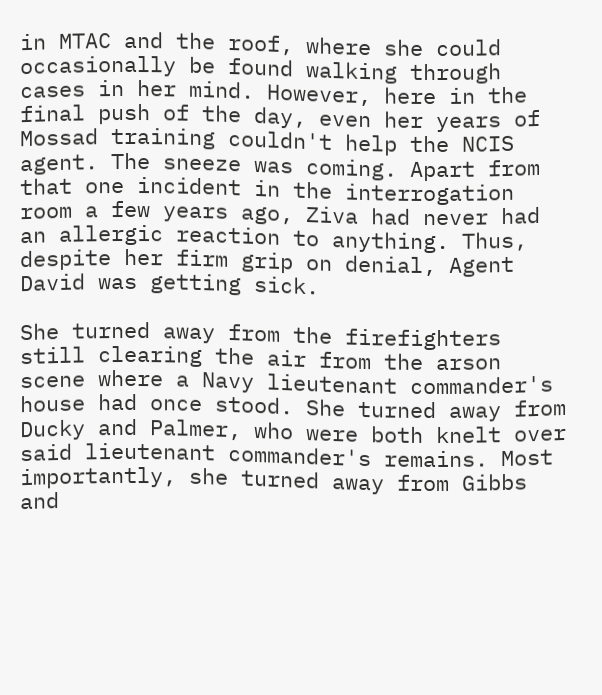in MTAC and the roof, where she could occasionally be found walking through cases in her mind. However, here in the final push of the day, even her years of Mossad training couldn't help the NCIS agent. The sneeze was coming. Apart from that one incident in the interrogation room a few years ago, Ziva had never had an allergic reaction to anything. Thus, despite her firm grip on denial, Agent David was getting sick.

She turned away from the firefighters still clearing the air from the arson scene where a Navy lieutenant commander's house had once stood. She turned away from Ducky and Palmer, who were both knelt over said lieutenant commander's remains. Most importantly, she turned away from Gibbs and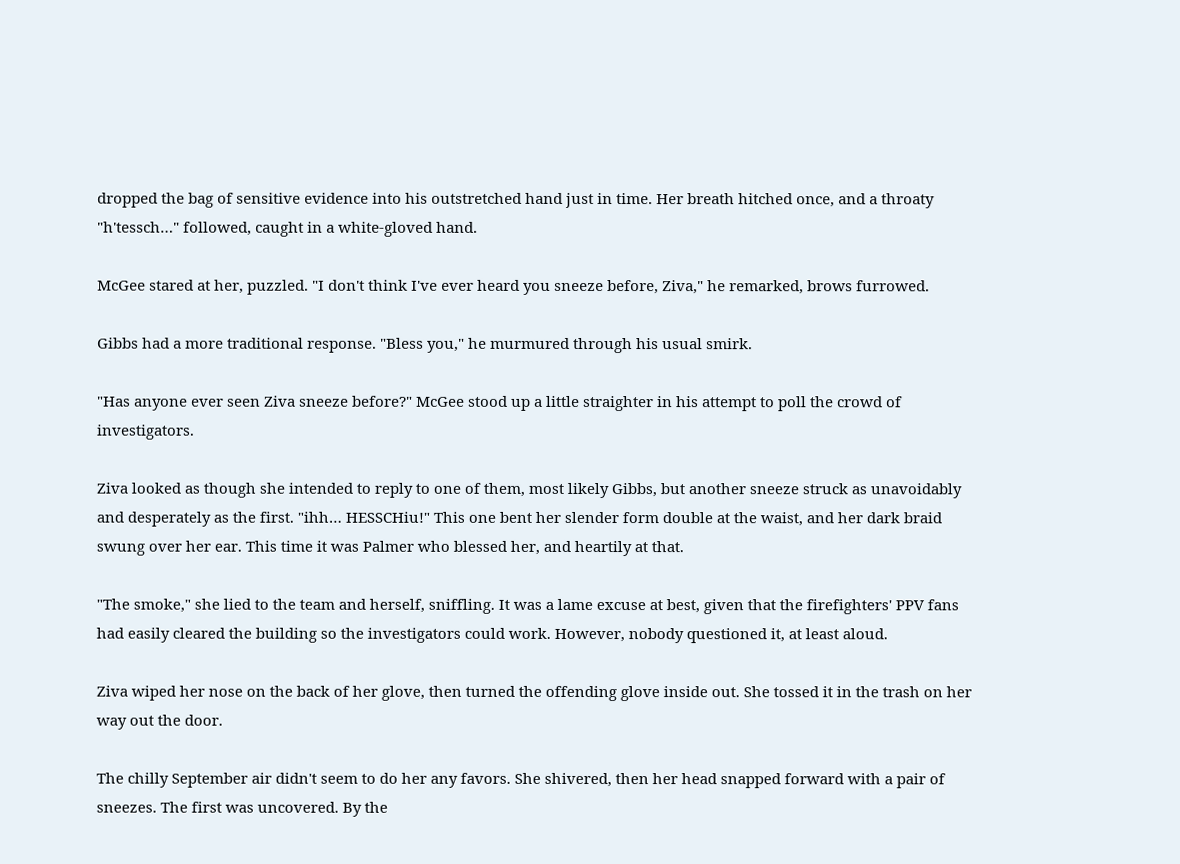dropped the bag of sensitive evidence into his outstretched hand just in time. Her breath hitched once, and a throaty "h'tessch…" followed, caught in a white-gloved hand.

McGee stared at her, puzzled. "I don't think I've ever heard you sneeze before, Ziva," he remarked, brows furrowed.

Gibbs had a more traditional response. "Bless you," he murmured through his usual smirk.

"Has anyone ever seen Ziva sneeze before?" McGee stood up a little straighter in his attempt to poll the crowd of investigators.

Ziva looked as though she intended to reply to one of them, most likely Gibbs, but another sneeze struck as unavoidably and desperately as the first. "ihh… HESSCHiu!" This one bent her slender form double at the waist, and her dark braid swung over her ear. This time it was Palmer who blessed her, and heartily at that.

"The smoke," she lied to the team and herself, sniffling. It was a lame excuse at best, given that the firefighters' PPV fans had easily cleared the building so the investigators could work. However, nobody questioned it, at least aloud.

Ziva wiped her nose on the back of her glove, then turned the offending glove inside out. She tossed it in the trash on her way out the door.

The chilly September air didn't seem to do her any favors. She shivered, then her head snapped forward with a pair of sneezes. The first was uncovered. By the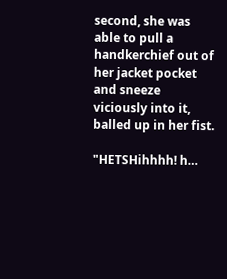second, she was able to pull a handkerchief out of her jacket pocket and sneeze viciously into it, balled up in her fist.

"HETSHihhhh! h…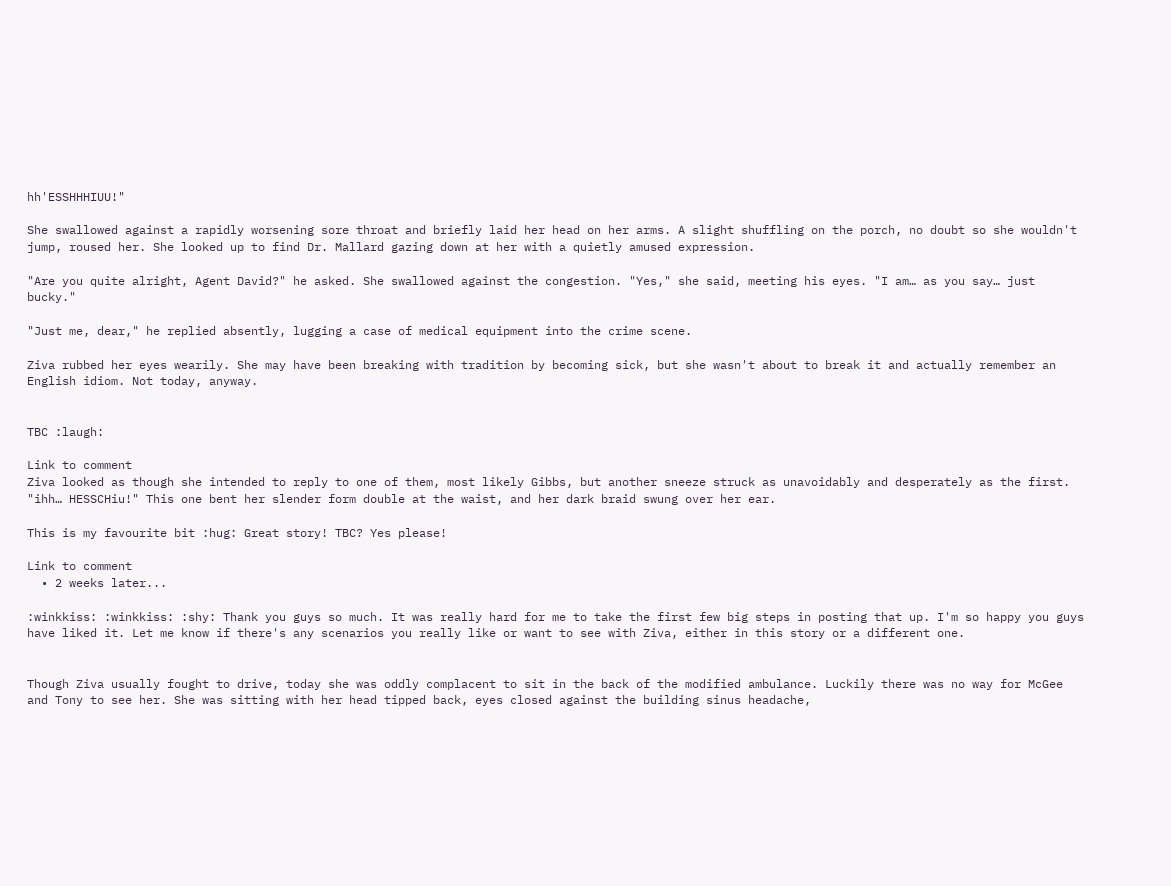hh'ESSHHHIUU!"

She swallowed against a rapidly worsening sore throat and briefly laid her head on her arms. A slight shuffling on the porch, no doubt so she wouldn't jump, roused her. She looked up to find Dr. Mallard gazing down at her with a quietly amused expression.

"Are you quite alright, Agent David?" he asked. She swallowed against the congestion. "Yes," she said, meeting his eyes. "I am… as you say… just bucky."

"Just me, dear," he replied absently, lugging a case of medical equipment into the crime scene.

Ziva rubbed her eyes wearily. She may have been breaking with tradition by becoming sick, but she wasn't about to break it and actually remember an English idiom. Not today, anyway.


TBC :laugh:

Link to comment
Ziva looked as though she intended to reply to one of them, most likely Gibbs, but another sneeze struck as unavoidably and desperately as the first. "ihh… HESSCHiu!" This one bent her slender form double at the waist, and her dark braid swung over her ear.

This is my favourite bit :hug: Great story! TBC? Yes please!

Link to comment
  • 2 weeks later...

:winkkiss: :winkkiss: :shy: Thank you guys so much. It was really hard for me to take the first few big steps in posting that up. I'm so happy you guys have liked it. Let me know if there's any scenarios you really like or want to see with Ziva, either in this story or a different one.


Though Ziva usually fought to drive, today she was oddly complacent to sit in the back of the modified ambulance. Luckily there was no way for McGee and Tony to see her. She was sitting with her head tipped back, eyes closed against the building sinus headache,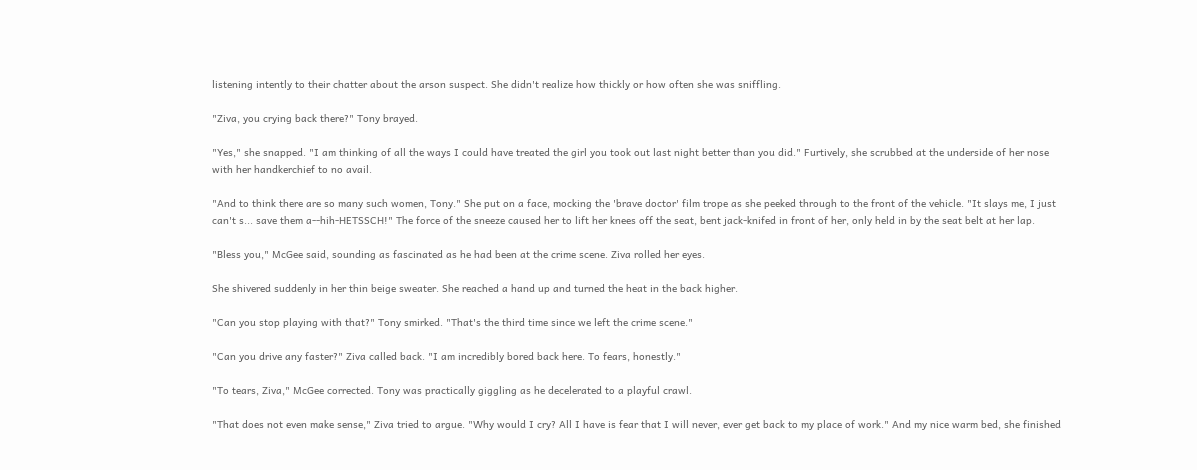listening intently to their chatter about the arson suspect. She didn't realize how thickly or how often she was sniffling.

"Ziva, you crying back there?" Tony brayed.

"Yes," she snapped. "I am thinking of all the ways I could have treated the girl you took out last night better than you did." Furtively, she scrubbed at the underside of her nose with her handkerchief to no avail.

"And to think there are so many such women, Tony." She put on a face, mocking the 'brave doctor' film trope as she peeked through to the front of the vehicle. "It slays me, I just can't s... save them a--hih-HETSSCH!" The force of the sneeze caused her to lift her knees off the seat, bent jack-knifed in front of her, only held in by the seat belt at her lap.

"Bless you," McGee said, sounding as fascinated as he had been at the crime scene. Ziva rolled her eyes.

She shivered suddenly in her thin beige sweater. She reached a hand up and turned the heat in the back higher.

"Can you stop playing with that?" Tony smirked. "That's the third time since we left the crime scene."

"Can you drive any faster?" Ziva called back. "I am incredibly bored back here. To fears, honestly."

"To tears, Ziva," McGee corrected. Tony was practically giggling as he decelerated to a playful crawl.

"That does not even make sense," Ziva tried to argue. "Why would I cry? All I have is fear that I will never, ever get back to my place of work." And my nice warm bed, she finished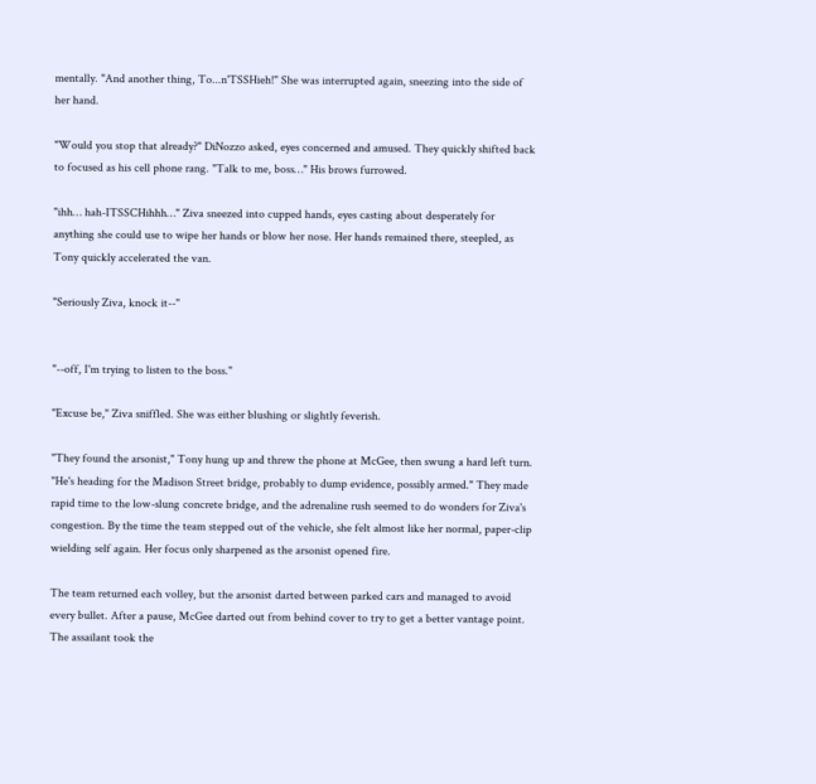mentally. "And another thing, To...n'TSSHieh!" She was interrupted again, sneezing into the side of her hand.

"Would you stop that already?" DiNozzo asked, eyes concerned and amused. They quickly shifted back to focused as his cell phone rang. "Talk to me, boss…" His brows furrowed.

"ihh… hah-ITSSCHihhh…" Ziva sneezed into cupped hands, eyes casting about desperately for anything she could use to wipe her hands or blow her nose. Her hands remained there, steepled, as Tony quickly accelerated the van.

"Seriously Ziva, knock it--"


"--off, I'm trying to listen to the boss."

"Excuse be," Ziva sniffled. She was either blushing or slightly feverish.

"They found the arsonist," Tony hung up and threw the phone at McGee, then swung a hard left turn. "He's heading for the Madison Street bridge, probably to dump evidence, possibly armed." They made rapid time to the low-slung concrete bridge, and the adrenaline rush seemed to do wonders for Ziva's congestion. By the time the team stepped out of the vehicle, she felt almost like her normal, paper-clip wielding self again. Her focus only sharpened as the arsonist opened fire.

The team returned each volley, but the arsonist darted between parked cars and managed to avoid every bullet. After a pause, McGee darted out from behind cover to try to get a better vantage point. The assailant took the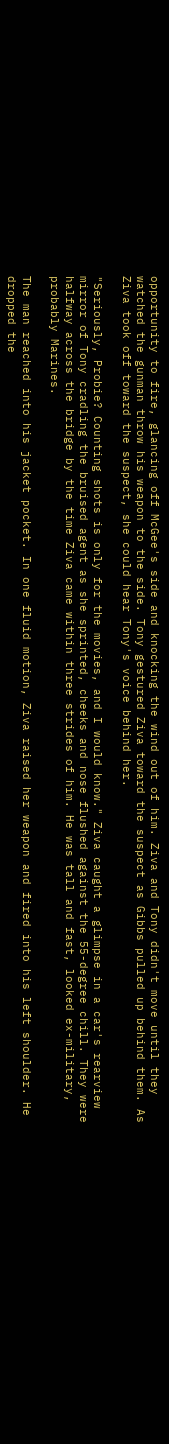opportunity to fire, glancing off McGee's side and knocking the wind out of him. Ziva and Tony didn't move until they watched the gunman throw his weapon to the side. Tony gestured Ziva toward the suspect as Gibbs pulled up behind them. As Ziva took off toward the suspect, she could hear Tony's voice behind her.

"Seriously, Probie? Counting shots is only for the movies, and I would know." Ziva caught a glimpse in a car's rearview mirror of Tony cradling the bruised agent as she sprinted, cheeks and nose flushed against the 55-degree chill. They were halfway across the bridge by the time Ziva came within three strides of him. He was tall and fast, looked ex-military, probably Marines.

The man reached into his jacket pocket. In one fluid motion, Ziva raised her weapon and fired into his left shoulder. He dropped the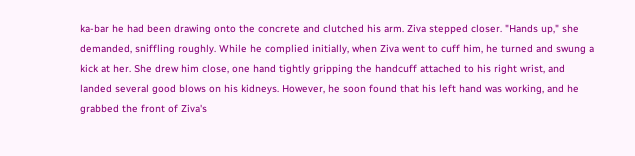ka-bar he had been drawing onto the concrete and clutched his arm. Ziva stepped closer. "Hands up," she demanded, sniffling roughly. While he complied initially, when Ziva went to cuff him, he turned and swung a kick at her. She drew him close, one hand tightly gripping the handcuff attached to his right wrist, and landed several good blows on his kidneys. However, he soon found that his left hand was working, and he grabbed the front of Ziva's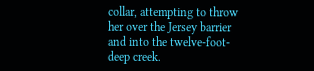collar, attempting to throw her over the Jersey barrier and into the twelve-foot-deep creek.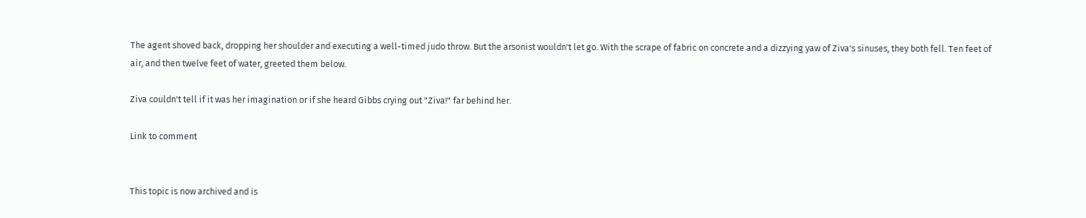The agent shoved back, dropping her shoulder and executing a well-timed judo throw. But the arsonist wouldn't let go. With the scrape of fabric on concrete and a dizzying yaw of Ziva's sinuses, they both fell. Ten feet of air, and then twelve feet of water, greeted them below.

Ziva couldn't tell if it was her imagination or if she heard Gibbs crying out "Ziva!" far behind her.

Link to comment


This topic is now archived and is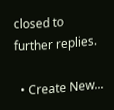closed to further replies.

  • Create New...